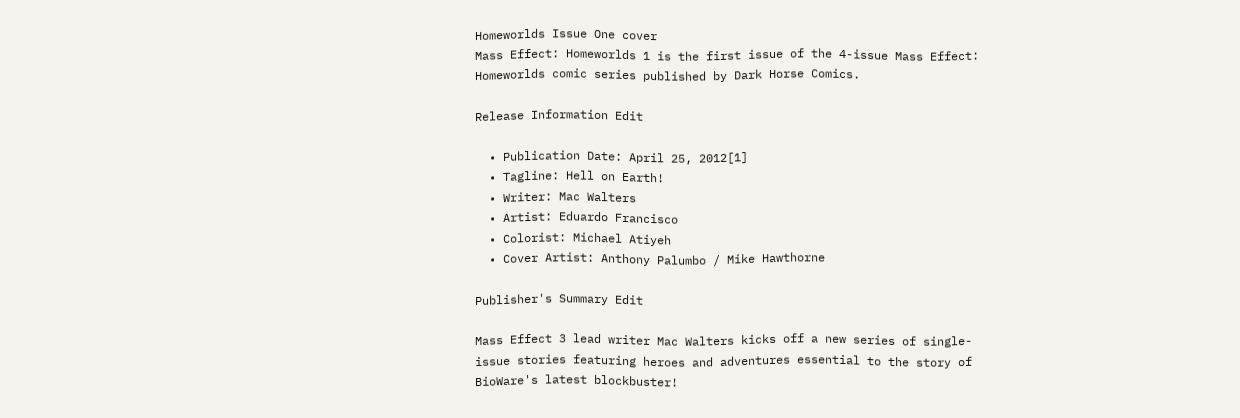Homeworlds Issue One cover
Mass Effect: Homeworlds 1 is the first issue of the 4-issue Mass Effect: Homeworlds comic series published by Dark Horse Comics.

Release Information Edit

  • Publication Date: April 25, 2012[1]
  • Tagline: Hell on Earth!
  • Writer: Mac Walters
  • Artist: Eduardo Francisco
  • Colorist: Michael Atiyeh
  • Cover Artist: Anthony Palumbo / Mike Hawthorne

Publisher's Summary Edit

Mass Effect 3 lead writer Mac Walters kicks off a new series of single-issue stories featuring heroes and adventures essential to the story of BioWare's latest blockbuster!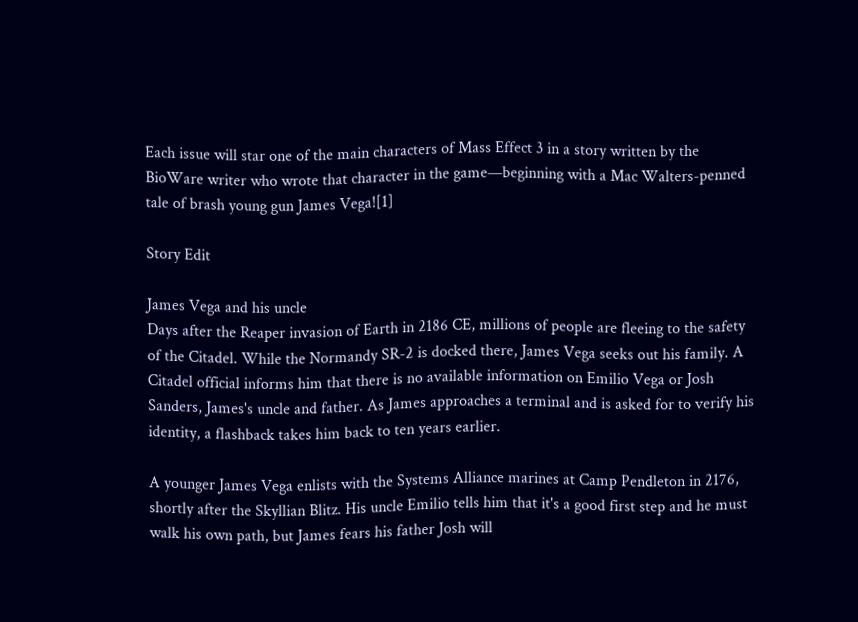Each issue will star one of the main characters of Mass Effect 3 in a story written by the BioWare writer who wrote that character in the game—beginning with a Mac Walters-penned tale of brash young gun James Vega![1]

Story Edit

James Vega and his uncle
Days after the Reaper invasion of Earth in 2186 CE, millions of people are fleeing to the safety of the Citadel. While the Normandy SR-2 is docked there, James Vega seeks out his family. A Citadel official informs him that there is no available information on Emilio Vega or Josh Sanders, James's uncle and father. As James approaches a terminal and is asked for to verify his identity, a flashback takes him back to ten years earlier.

A younger James Vega enlists with the Systems Alliance marines at Camp Pendleton in 2176, shortly after the Skyllian Blitz. His uncle Emilio tells him that it's a good first step and he must walk his own path, but James fears his father Josh will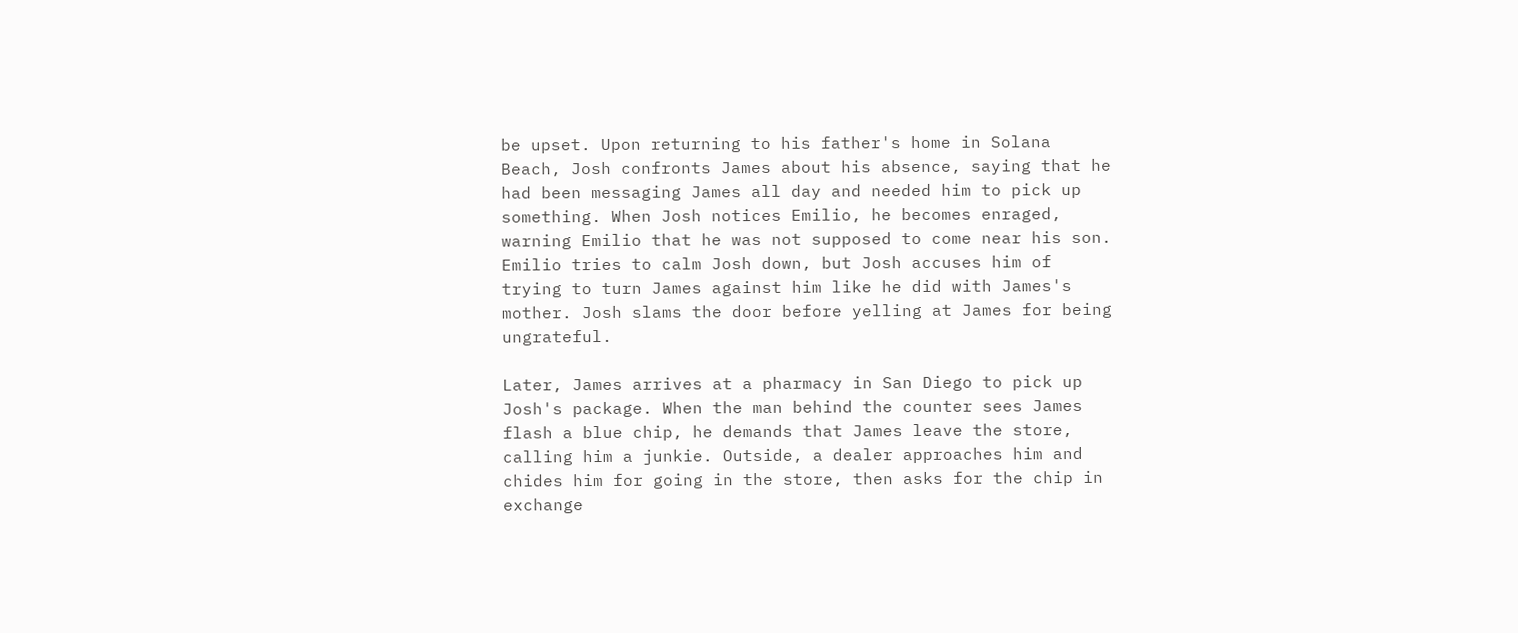be upset. Upon returning to his father's home in Solana Beach, Josh confronts James about his absence, saying that he had been messaging James all day and needed him to pick up something. When Josh notices Emilio, he becomes enraged, warning Emilio that he was not supposed to come near his son. Emilio tries to calm Josh down, but Josh accuses him of trying to turn James against him like he did with James's mother. Josh slams the door before yelling at James for being ungrateful.

Later, James arrives at a pharmacy in San Diego to pick up Josh's package. When the man behind the counter sees James flash a blue chip, he demands that James leave the store, calling him a junkie. Outside, a dealer approaches him and chides him for going in the store, then asks for the chip in exchange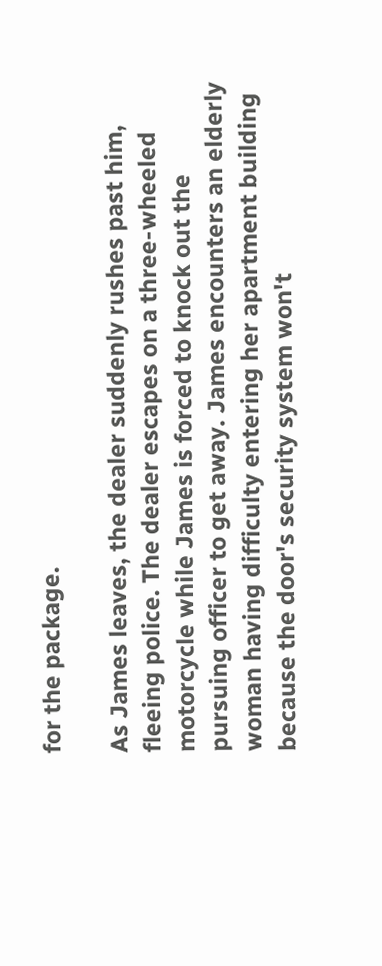for the package.

As James leaves, the dealer suddenly rushes past him, fleeing police. The dealer escapes on a three-wheeled motorcycle while James is forced to knock out the pursuing officer to get away. James encounters an elderly woman having difficulty entering her apartment building because the door's security system won't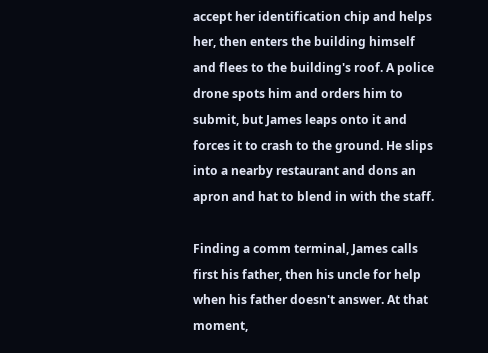accept her identification chip and helps her, then enters the building himself and flees to the building's roof. A police drone spots him and orders him to submit, but James leaps onto it and forces it to crash to the ground. He slips into a nearby restaurant and dons an apron and hat to blend in with the staff.

Finding a comm terminal, James calls first his father, then his uncle for help when his father doesn't answer. At that moment,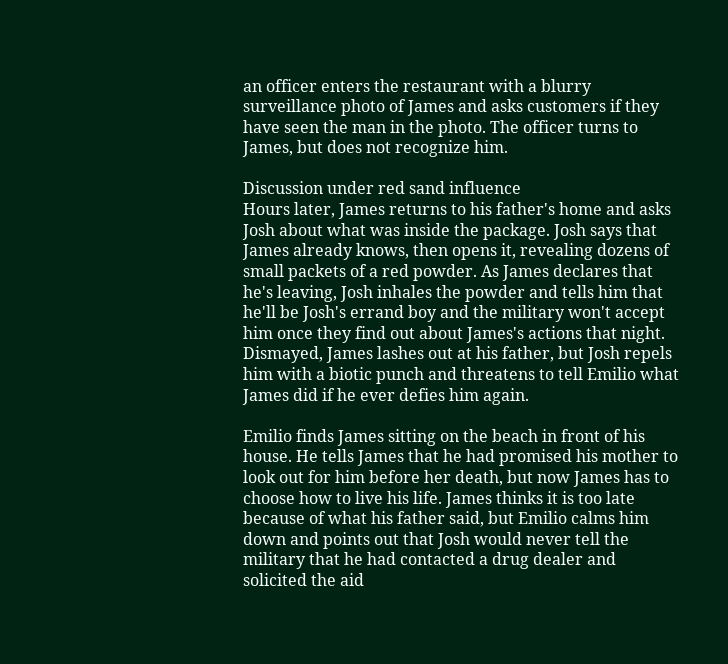an officer enters the restaurant with a blurry surveillance photo of James and asks customers if they have seen the man in the photo. The officer turns to James, but does not recognize him.

Discussion under red sand influence
Hours later, James returns to his father's home and asks Josh about what was inside the package. Josh says that James already knows, then opens it, revealing dozens of small packets of a red powder. As James declares that he's leaving, Josh inhales the powder and tells him that he'll be Josh's errand boy and the military won't accept him once they find out about James's actions that night. Dismayed, James lashes out at his father, but Josh repels him with a biotic punch and threatens to tell Emilio what James did if he ever defies him again.

Emilio finds James sitting on the beach in front of his house. He tells James that he had promised his mother to look out for him before her death, but now James has to choose how to live his life. James thinks it is too late because of what his father said, but Emilio calms him down and points out that Josh would never tell the military that he had contacted a drug dealer and solicited the aid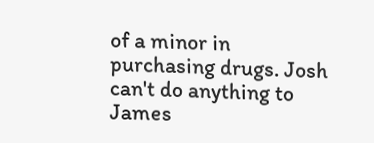of a minor in purchasing drugs. Josh can't do anything to James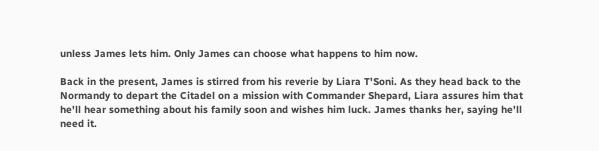unless James lets him. Only James can choose what happens to him now.

Back in the present, James is stirred from his reverie by Liara T'Soni. As they head back to the Normandy to depart the Citadel on a mission with Commander Shepard, Liara assures him that he'll hear something about his family soon and wishes him luck. James thanks her, saying he'll need it.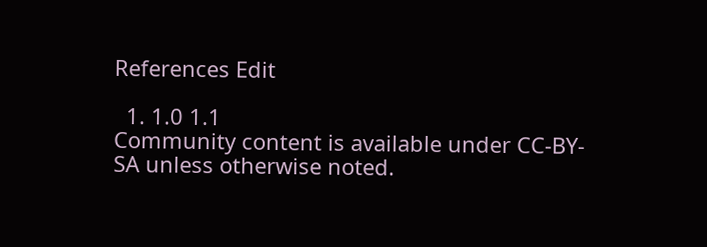References Edit

  1. 1.0 1.1
Community content is available under CC-BY-SA unless otherwise noted.